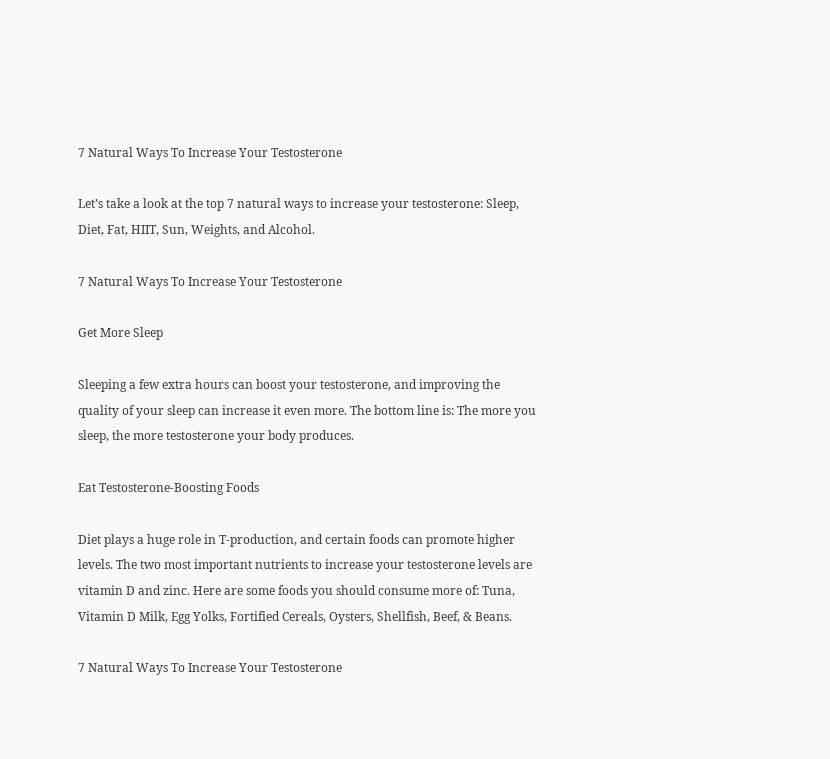7 Natural Ways To Increase Your Testosterone

Let’s take a look at the top 7 natural ways to increase your testosterone: Sleep, Diet, Fat, HIIT, Sun, Weights, and Alcohol.

7 Natural Ways To Increase Your Testosterone

Get More Sleep

Sleeping a few extra hours can boost your testosterone, and improving the quality of your sleep can increase it even more. The bottom line is: The more you sleep, the more testosterone your body produces.

Eat Testosterone-Boosting Foods

Diet plays a huge role in T-production, and certain foods can promote higher levels. The two most important nutrients to increase your testosterone levels are vitamin D and zinc. Here are some foods you should consume more of: Tuna, Vitamin D Milk, Egg Yolks, Fortified Cereals, Oysters, Shellfish, Beef, & Beans.

7 Natural Ways To Increase Your Testosterone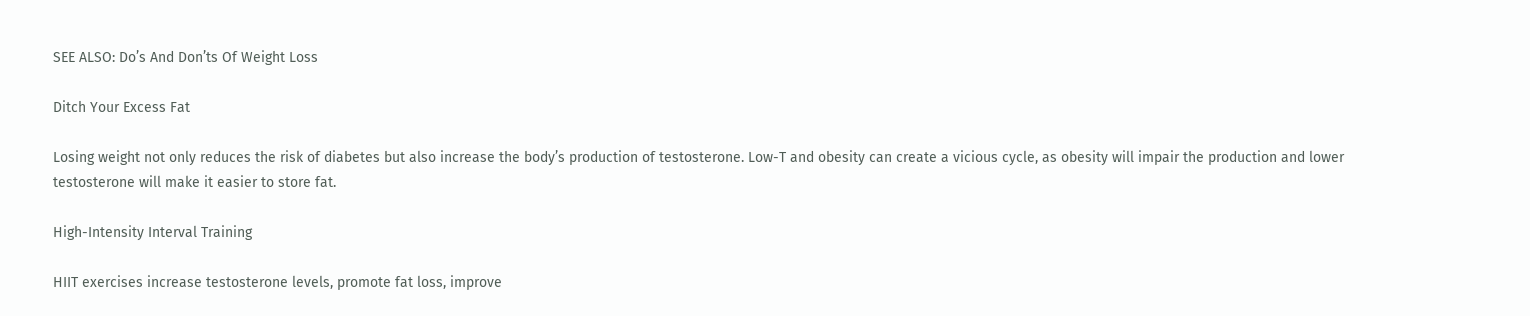SEE ALSO: Do’s And Don’ts Of Weight Loss

Ditch Your Excess Fat

Losing weight not only reduces the risk of diabetes but also increase the body’s production of testosterone. Low-T and obesity can create a vicious cycle, as obesity will impair the production and lower testosterone will make it easier to store fat.

High-Intensity Interval Training

HIIT exercises increase testosterone levels, promote fat loss, improve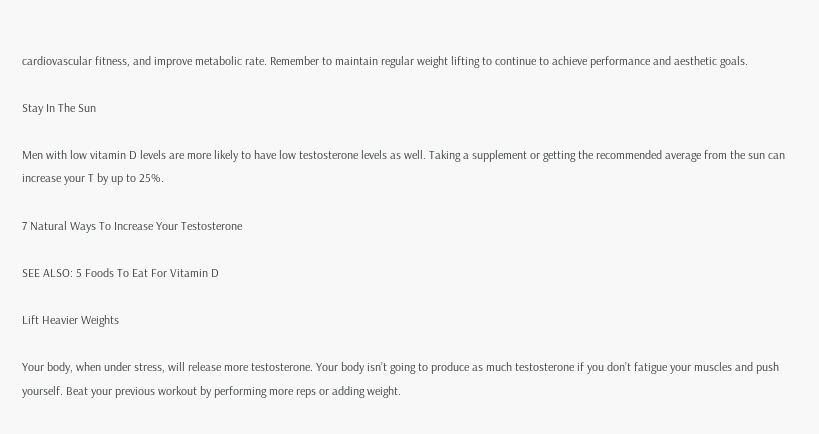cardiovascular fitness, and improve metabolic rate. Remember to maintain regular weight lifting to continue to achieve performance and aesthetic goals.

Stay In The Sun

Men with low vitamin D levels are more likely to have low testosterone levels as well. Taking a supplement or getting the recommended average from the sun can increase your T by up to 25%.

7 Natural Ways To Increase Your Testosterone

SEE ALSO: 5 Foods To Eat For Vitamin D

Lift Heavier Weights

Your body, when under stress, will release more testosterone. Your body isn’t going to produce as much testosterone if you don’t fatigue your muscles and push yourself. Beat your previous workout by performing more reps or adding weight.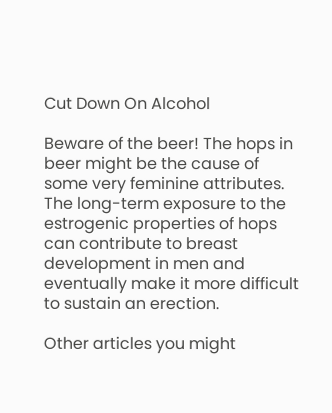Cut Down On Alcohol

Beware of the beer! The hops in beer might be the cause of some very feminine attributes. The long-term exposure to the estrogenic properties of hops can contribute to breast development in men and eventually make it more difficult to sustain an erection.

Other articles you might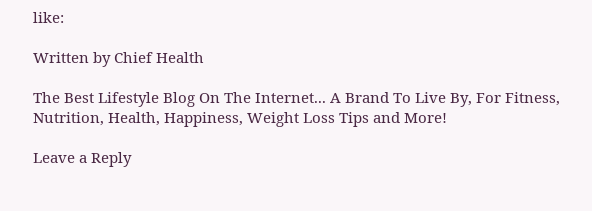like:

Written by Chief Health

The Best Lifestyle Blog On The Internet... A Brand To Live By, For Fitness, Nutrition, Health, Happiness, Weight Loss Tips and More!

Leave a Reply